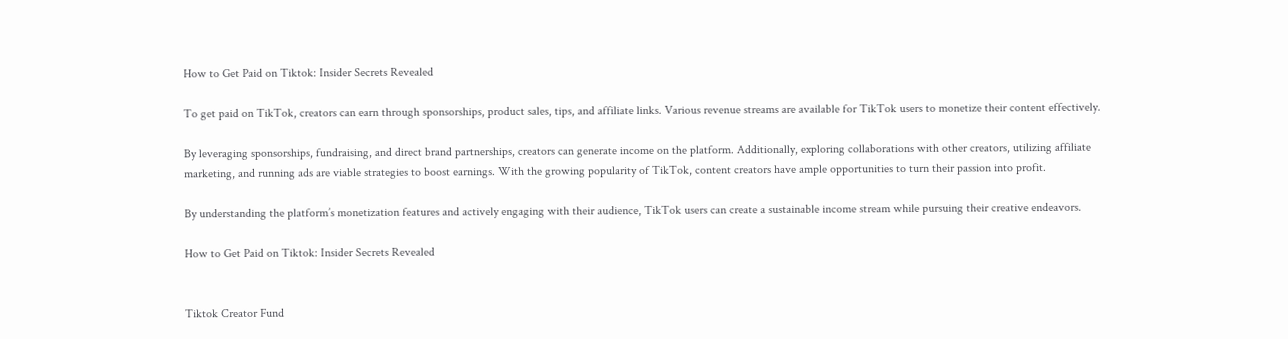How to Get Paid on Tiktok: Insider Secrets Revealed

To get paid on TikTok, creators can earn through sponsorships, product sales, tips, and affiliate links. Various revenue streams are available for TikTok users to monetize their content effectively.

By leveraging sponsorships, fundraising, and direct brand partnerships, creators can generate income on the platform. Additionally, exploring collaborations with other creators, utilizing affiliate marketing, and running ads are viable strategies to boost earnings. With the growing popularity of TikTok, content creators have ample opportunities to turn their passion into profit.

By understanding the platform’s monetization features and actively engaging with their audience, TikTok users can create a sustainable income stream while pursuing their creative endeavors.

How to Get Paid on Tiktok: Insider Secrets Revealed


Tiktok Creator Fund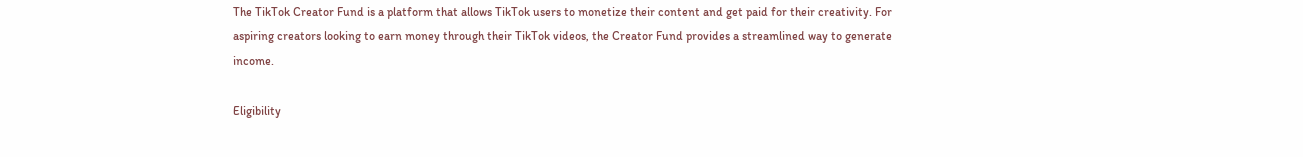The TikTok Creator Fund is a platform that allows TikTok users to monetize their content and get paid for their creativity. For aspiring creators looking to earn money through their TikTok videos, the Creator Fund provides a streamlined way to generate income.

Eligibility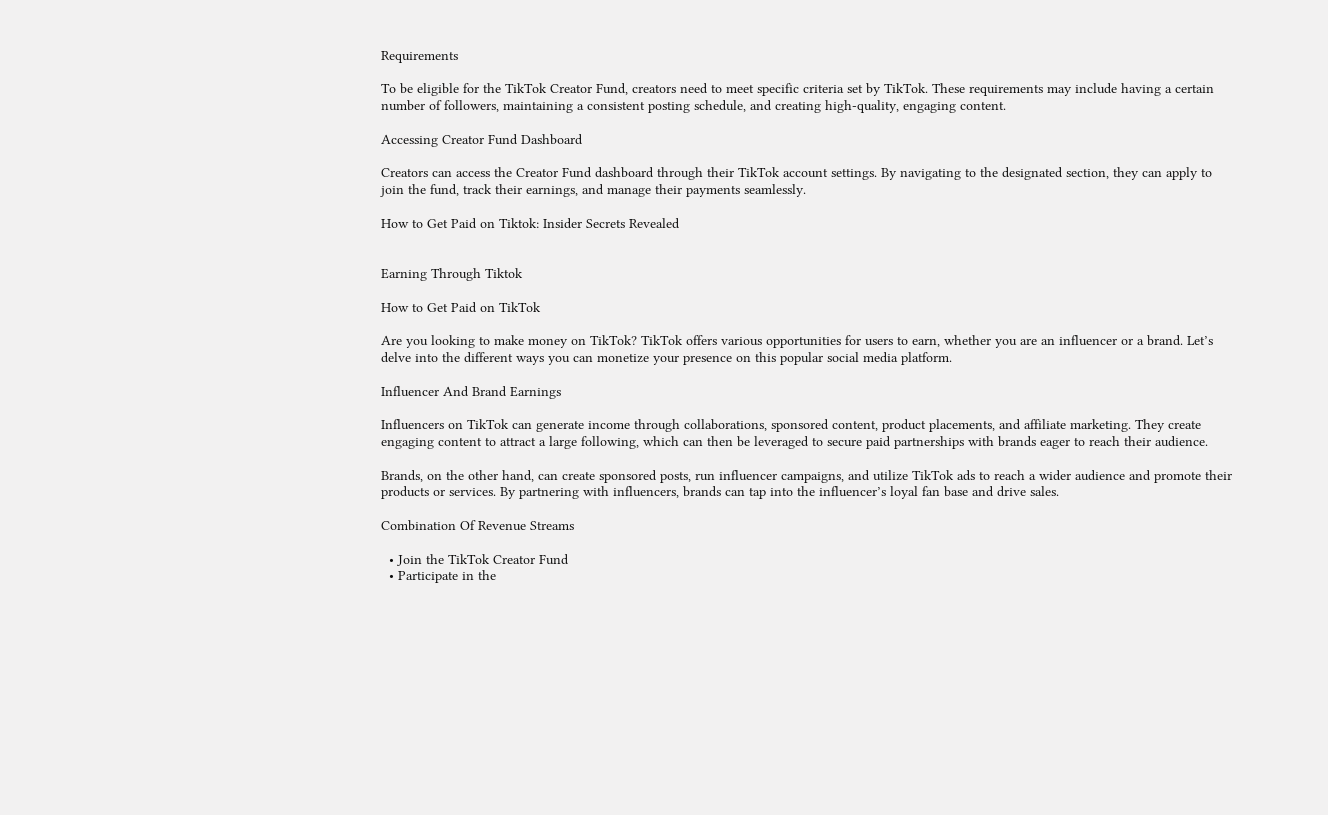Requirements

To be eligible for the TikTok Creator Fund, creators need to meet specific criteria set by TikTok. These requirements may include having a certain number of followers, maintaining a consistent posting schedule, and creating high-quality, engaging content.

Accessing Creator Fund Dashboard

Creators can access the Creator Fund dashboard through their TikTok account settings. By navigating to the designated section, they can apply to join the fund, track their earnings, and manage their payments seamlessly.

How to Get Paid on Tiktok: Insider Secrets Revealed


Earning Through Tiktok

How to Get Paid on TikTok

Are you looking to make money on TikTok? TikTok offers various opportunities for users to earn, whether you are an influencer or a brand. Let’s delve into the different ways you can monetize your presence on this popular social media platform.

Influencer And Brand Earnings

Influencers on TikTok can generate income through collaborations, sponsored content, product placements, and affiliate marketing. They create engaging content to attract a large following, which can then be leveraged to secure paid partnerships with brands eager to reach their audience.

Brands, on the other hand, can create sponsored posts, run influencer campaigns, and utilize TikTok ads to reach a wider audience and promote their products or services. By partnering with influencers, brands can tap into the influencer’s loyal fan base and drive sales.

Combination Of Revenue Streams

  • Join the TikTok Creator Fund
  • Participate in the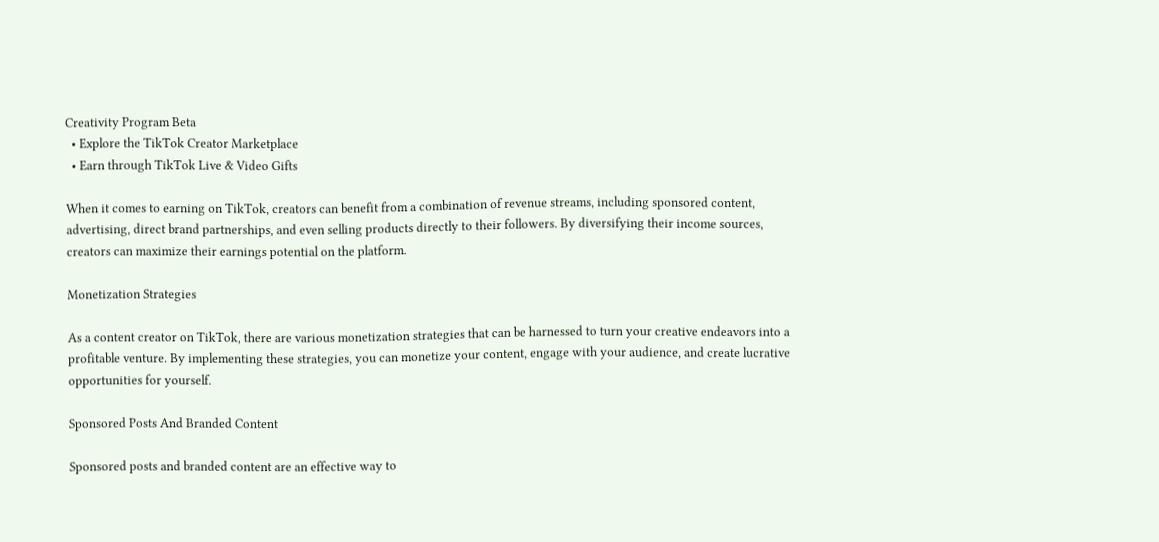Creativity Program Beta
  • Explore the TikTok Creator Marketplace
  • Earn through TikTok Live & Video Gifts

When it comes to earning on TikTok, creators can benefit from a combination of revenue streams, including sponsored content, advertising, direct brand partnerships, and even selling products directly to their followers. By diversifying their income sources, creators can maximize their earnings potential on the platform.

Monetization Strategies

As a content creator on TikTok, there are various monetization strategies that can be harnessed to turn your creative endeavors into a profitable venture. By implementing these strategies, you can monetize your content, engage with your audience, and create lucrative opportunities for yourself.

Sponsored Posts And Branded Content

Sponsored posts and branded content are an effective way to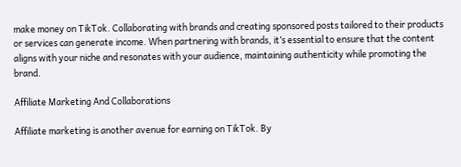make money on TikTok. Collaborating with brands and creating sponsored posts tailored to their products or services can generate income. When partnering with brands, it’s essential to ensure that the content aligns with your niche and resonates with your audience, maintaining authenticity while promoting the brand.

Affiliate Marketing And Collaborations

Affiliate marketing is another avenue for earning on TikTok. By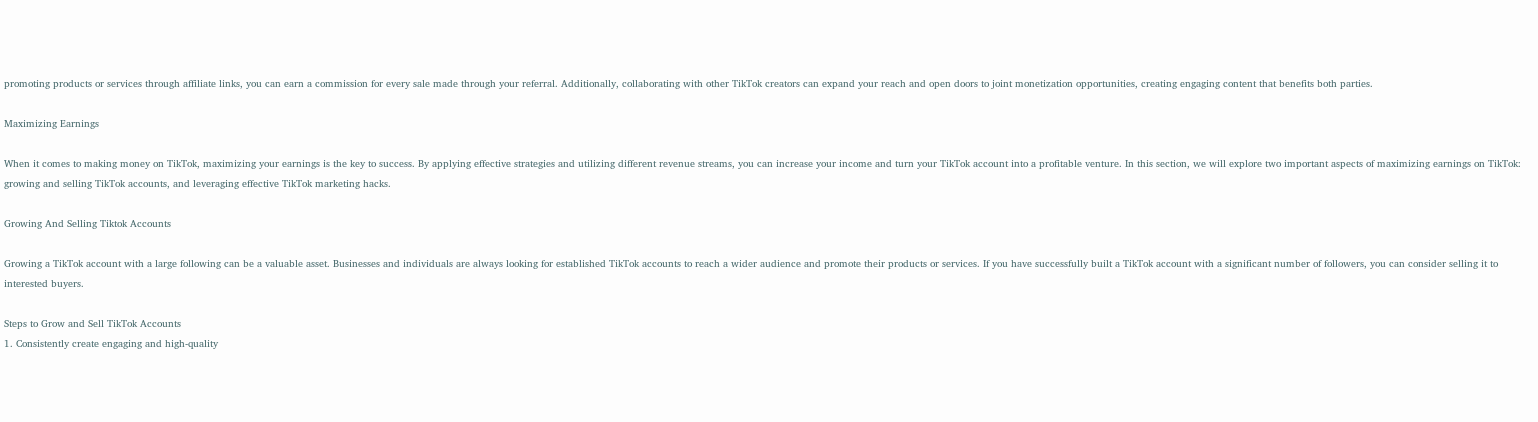promoting products or services through affiliate links, you can earn a commission for every sale made through your referral. Additionally, collaborating with other TikTok creators can expand your reach and open doors to joint monetization opportunities, creating engaging content that benefits both parties.

Maximizing Earnings

When it comes to making money on TikTok, maximizing your earnings is the key to success. By applying effective strategies and utilizing different revenue streams, you can increase your income and turn your TikTok account into a profitable venture. In this section, we will explore two important aspects of maximizing earnings on TikTok: growing and selling TikTok accounts, and leveraging effective TikTok marketing hacks.

Growing And Selling Tiktok Accounts

Growing a TikTok account with a large following can be a valuable asset. Businesses and individuals are always looking for established TikTok accounts to reach a wider audience and promote their products or services. If you have successfully built a TikTok account with a significant number of followers, you can consider selling it to interested buyers.

Steps to Grow and Sell TikTok Accounts
1. Consistently create engaging and high-quality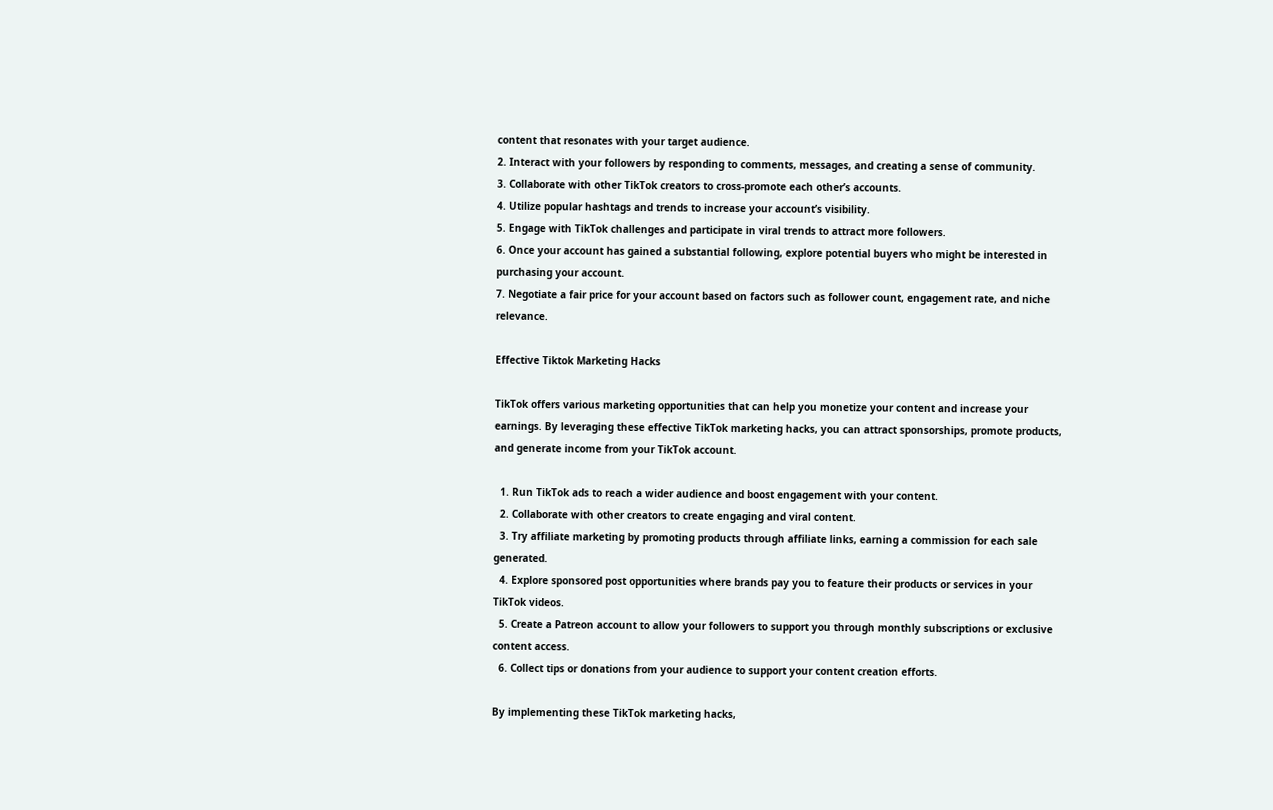content that resonates with your target audience.
2. Interact with your followers by responding to comments, messages, and creating a sense of community.
3. Collaborate with other TikTok creators to cross-promote each other’s accounts.
4. Utilize popular hashtags and trends to increase your account’s visibility.
5. Engage with TikTok challenges and participate in viral trends to attract more followers.
6. Once your account has gained a substantial following, explore potential buyers who might be interested in purchasing your account.
7. Negotiate a fair price for your account based on factors such as follower count, engagement rate, and niche relevance.

Effective Tiktok Marketing Hacks

TikTok offers various marketing opportunities that can help you monetize your content and increase your earnings. By leveraging these effective TikTok marketing hacks, you can attract sponsorships, promote products, and generate income from your TikTok account.

  1. Run TikTok ads to reach a wider audience and boost engagement with your content.
  2. Collaborate with other creators to create engaging and viral content.
  3. Try affiliate marketing by promoting products through affiliate links, earning a commission for each sale generated.
  4. Explore sponsored post opportunities where brands pay you to feature their products or services in your TikTok videos.
  5. Create a Patreon account to allow your followers to support you through monthly subscriptions or exclusive content access.
  6. Collect tips or donations from your audience to support your content creation efforts.

By implementing these TikTok marketing hacks,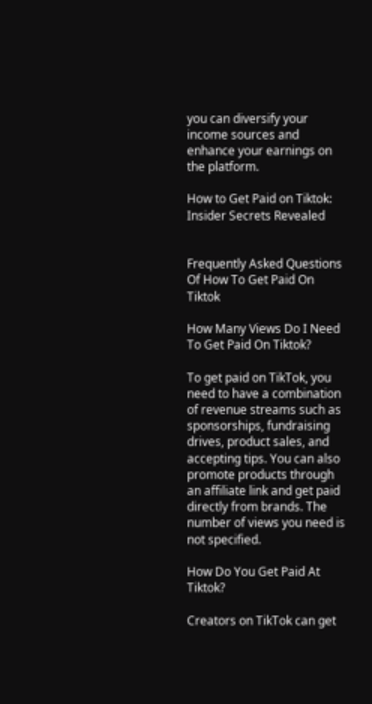you can diversify your income sources and enhance your earnings on the platform.

How to Get Paid on Tiktok: Insider Secrets Revealed


Frequently Asked Questions Of How To Get Paid On Tiktok

How Many Views Do I Need To Get Paid On Tiktok?

To get paid on TikTok, you need to have a combination of revenue streams such as sponsorships, fundraising drives, product sales, and accepting tips. You can also promote products through an affiliate link and get paid directly from brands. The number of views you need is not specified.

How Do You Get Paid At Tiktok?

Creators on TikTok can get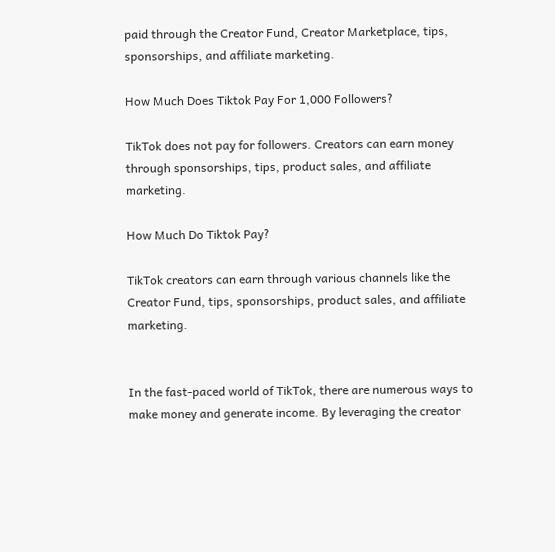paid through the Creator Fund, Creator Marketplace, tips, sponsorships, and affiliate marketing.

How Much Does Tiktok Pay For 1,000 Followers?

TikTok does not pay for followers. Creators can earn money through sponsorships, tips, product sales, and affiliate marketing.

How Much Do Tiktok Pay?

TikTok creators can earn through various channels like the Creator Fund, tips, sponsorships, product sales, and affiliate marketing.


In the fast-paced world of TikTok, there are numerous ways to make money and generate income. By leveraging the creator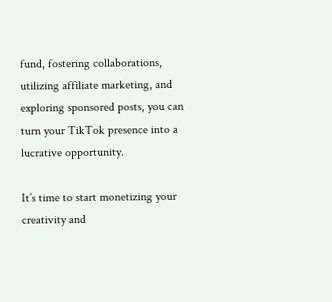fund, fostering collaborations, utilizing affiliate marketing, and exploring sponsored posts, you can turn your TikTok presence into a lucrative opportunity.

It’s time to start monetizing your creativity and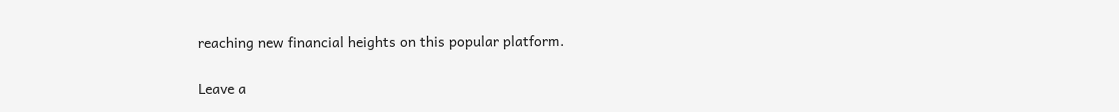reaching new financial heights on this popular platform.

Leave a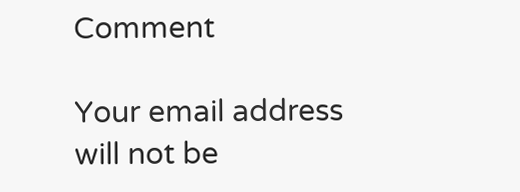Comment

Your email address will not be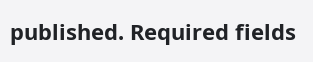published. Required fields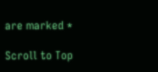are marked *

Scroll to Top